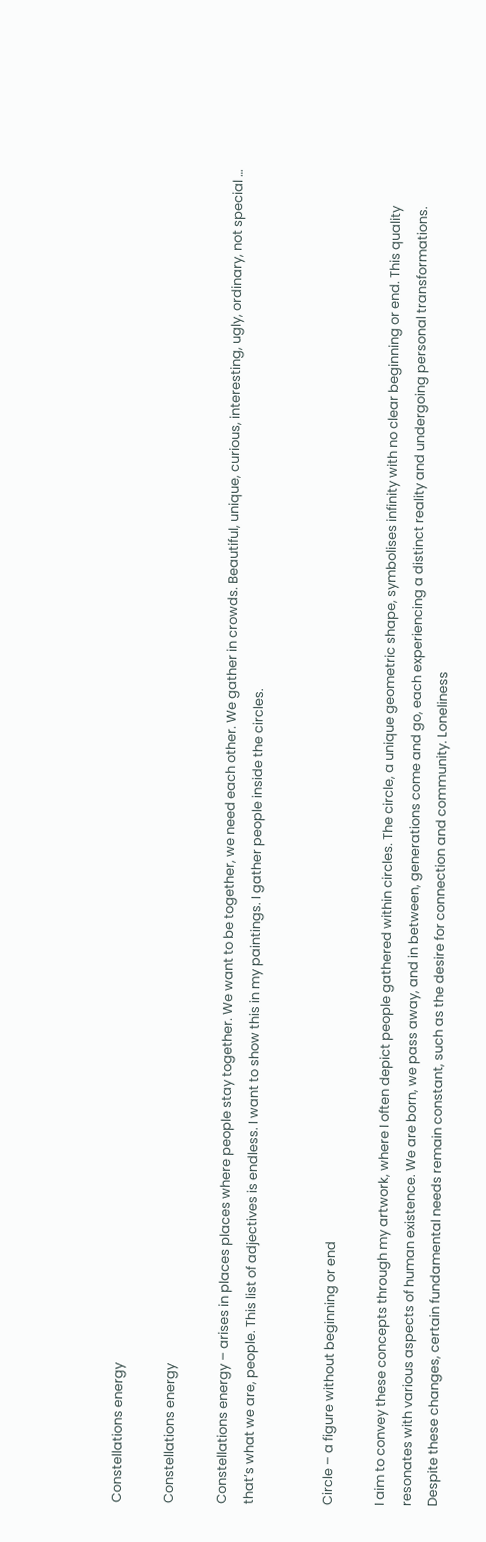Constellations energy

Constellations energy

Constellations energy – arises in places places where people stay together. We want to be together, we need each other. We gather in crowds. Beautiful, unique, curious, interesting, ugly, ordinary, not special … that’s what we are, people. This list of adjectives is endless. I want to show this in my paintings. I gather people inside the circles.


Circle – a figure without beginning or end

I aim to convey these concepts through my artwork, where I often depict people gathered within circles. The circle, a unique geometric shape, symbolises infinity with no clear beginning or end. This quality resonates with various aspects of human existence. We are born, we pass away, and in between, generations come and go, each experiencing a distinct reality and undergoing personal transformations. Despite these changes, certain fundamental needs remain constant, such as the desire for connection and community. Loneliness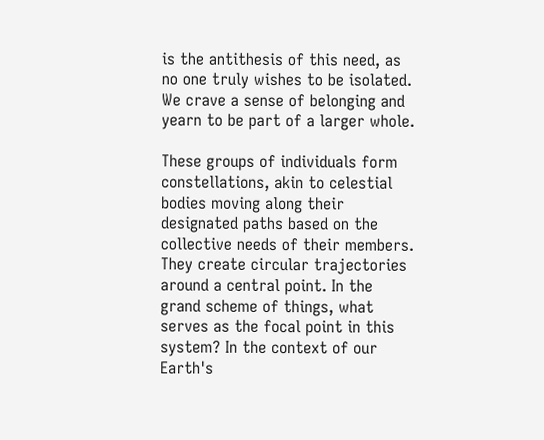is the antithesis of this need, as no one truly wishes to be isolated. We crave a sense of belonging and yearn to be part of a larger whole.

These groups of individuals form constellations, akin to celestial bodies moving along their designated paths based on the collective needs of their members. They create circular trajectories around a central point. In the grand scheme of things, what serves as the focal point in this system? In the context of our Earth's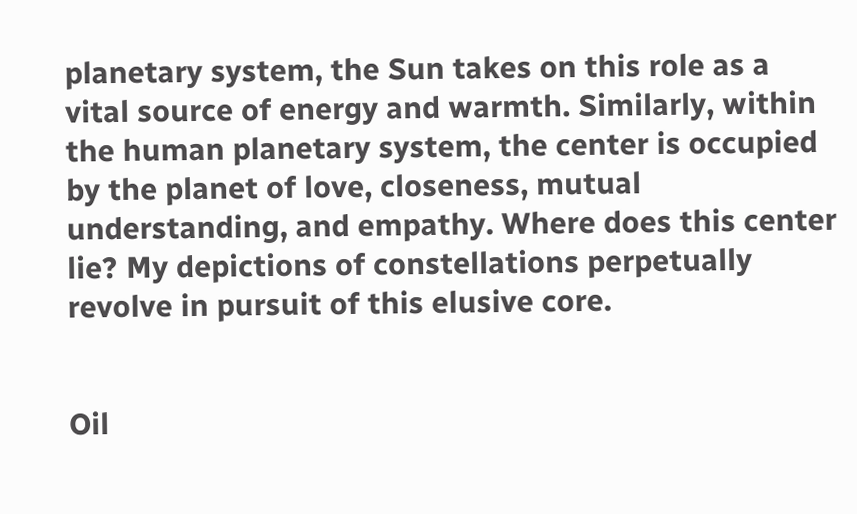planetary system, the Sun takes on this role as a vital source of energy and warmth. Similarly, within the human planetary system, the center is occupied by the planet of love, closeness, mutual understanding, and empathy. Where does this center lie? My depictions of constellations perpetually revolve in pursuit of this elusive core.


Oil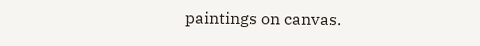paintings on canvas.